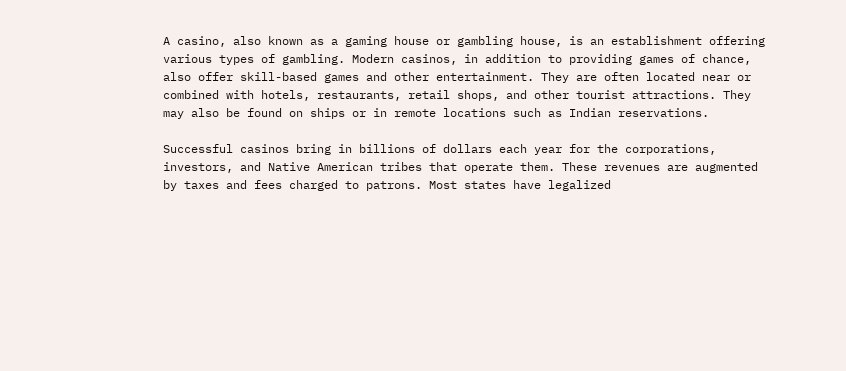A casino, also known as a gaming house or gambling house, is an establishment offering various types of gambling. Modern casinos, in addition to providing games of chance, also offer skill-based games and other entertainment. They are often located near or combined with hotels, restaurants, retail shops, and other tourist attractions. They may also be found on ships or in remote locations such as Indian reservations.

Successful casinos bring in billions of dollars each year for the corporations, investors, and Native American tribes that operate them. These revenues are augmented by taxes and fees charged to patrons. Most states have legalized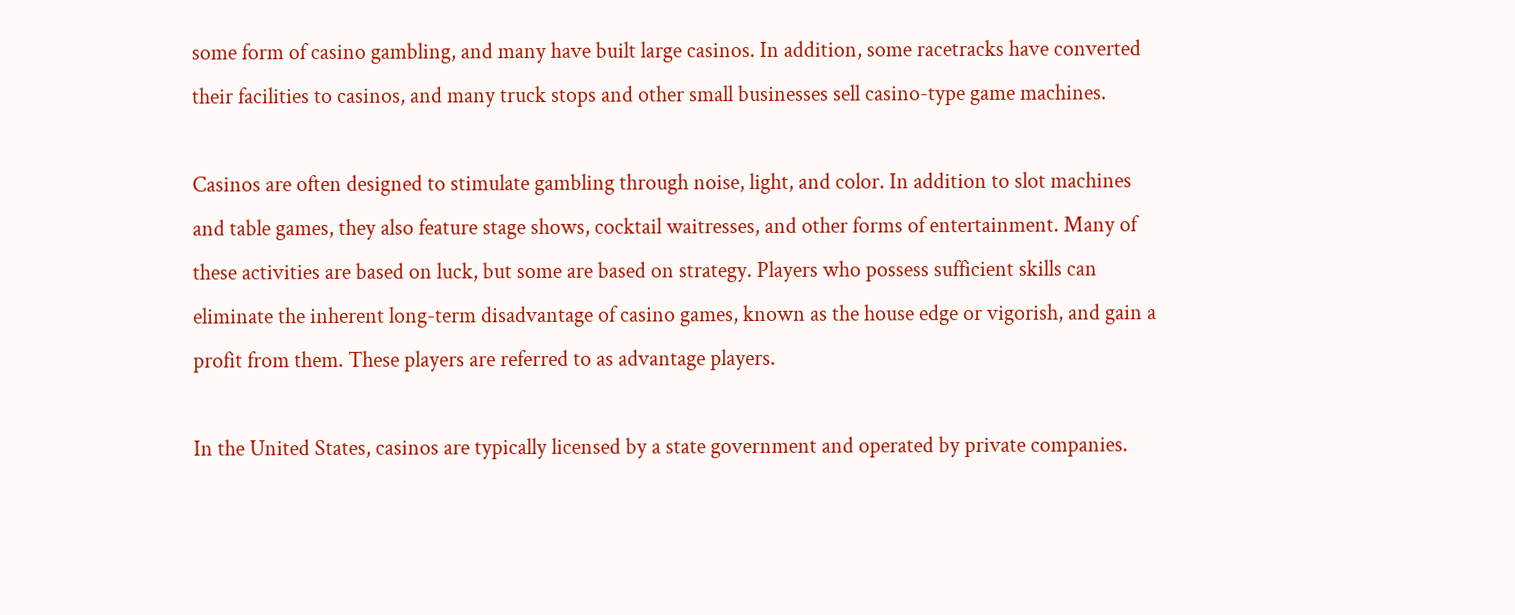some form of casino gambling, and many have built large casinos. In addition, some racetracks have converted their facilities to casinos, and many truck stops and other small businesses sell casino-type game machines.

Casinos are often designed to stimulate gambling through noise, light, and color. In addition to slot machines and table games, they also feature stage shows, cocktail waitresses, and other forms of entertainment. Many of these activities are based on luck, but some are based on strategy. Players who possess sufficient skills can eliminate the inherent long-term disadvantage of casino games, known as the house edge or vigorish, and gain a profit from them. These players are referred to as advantage players.

In the United States, casinos are typically licensed by a state government and operated by private companies.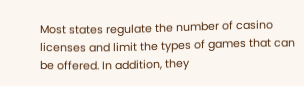Most states regulate the number of casino licenses and limit the types of games that can be offered. In addition, they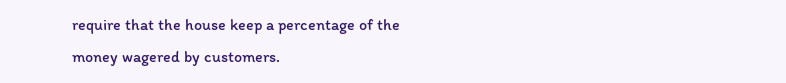require that the house keep a percentage of the money wagered by customers.